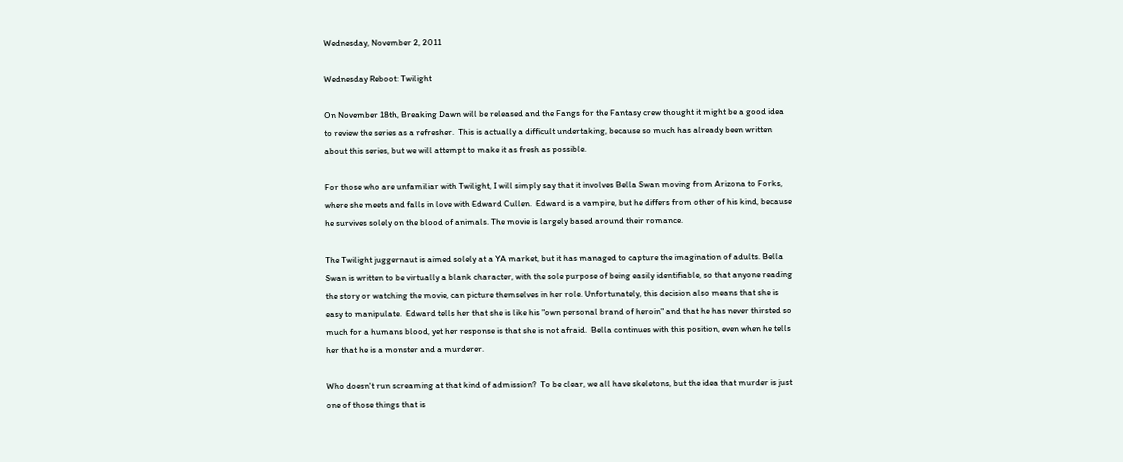Wednesday, November 2, 2011

Wednesday Reboot: Twilight

On November 18th, Breaking Dawn will be released and the Fangs for the Fantasy crew thought it might be a good idea to review the series as a refresher.  This is actually a difficult undertaking, because so much has already been written about this series, but we will attempt to make it as fresh as possible.

For those who are unfamiliar with Twilight, I will simply say that it involves Bella Swan moving from Arizona to Forks, where she meets and falls in love with Edward Cullen.  Edward is a vampire, but he differs from other of his kind, because he survives solely on the blood of animals. The movie is largely based around their romance.

The Twilight juggernaut is aimed solely at a YA market, but it has managed to capture the imagination of adults. Bella Swan is written to be virtually a blank character, with the sole purpose of being easily identifiable, so that anyone reading the story or watching the movie, can picture themselves in her role. Unfortunately, this decision also means that she is easy to manipulate.  Edward tells her that she is like his "own personal brand of heroin" and that he has never thirsted so much for a humans blood, yet her response is that she is not afraid.  Bella continues with this position, even when he tells her that he is a monster and a murderer.

Who doesn't run screaming at that kind of admission?  To be clear, we all have skeletons, but the idea that murder is just one of those things that is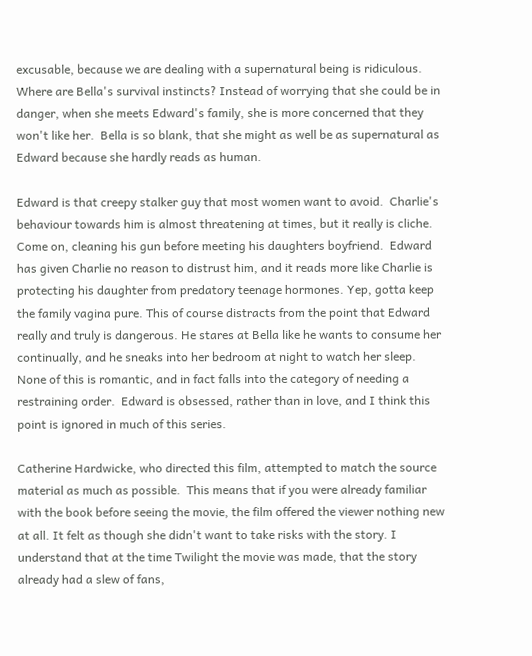excusable, because we are dealing with a supernatural being is ridiculous.  Where are Bella's survival instincts? Instead of worrying that she could be in danger, when she meets Edward's family, she is more concerned that they won't like her.  Bella is so blank, that she might as well be as supernatural as Edward because she hardly reads as human.

Edward is that creepy stalker guy that most women want to avoid.  Charlie's behaviour towards him is almost threatening at times, but it really is cliche. Come on, cleaning his gun before meeting his daughters boyfriend.  Edward has given Charlie no reason to distrust him, and it reads more like Charlie is protecting his daughter from predatory teenage hormones. Yep, gotta keep the family vagina pure. This of course distracts from the point that Edward really and truly is dangerous. He stares at Bella like he wants to consume her continually, and he sneaks into her bedroom at night to watch her sleep.  None of this is romantic, and in fact falls into the category of needing a restraining order.  Edward is obsessed, rather than in love, and I think this point is ignored in much of this series.

Catherine Hardwicke, who directed this film, attempted to match the source material as much as possible.  This means that if you were already familiar with the book before seeing the movie, the film offered the viewer nothing new at all. It felt as though she didn't want to take risks with the story. I understand that at the time Twilight the movie was made, that the story already had a slew of fans,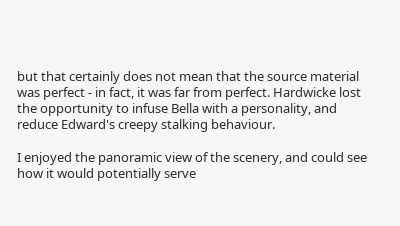but that certainly does not mean that the source material was perfect - in fact, it was far from perfect. Hardwicke lost the opportunity to infuse Bella with a personality, and reduce Edward's creepy stalking behaviour.

I enjoyed the panoramic view of the scenery, and could see how it would potentially serve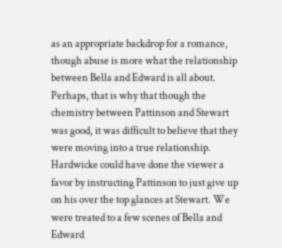as an appropriate backdrop for a romance, though abuse is more what the relationship between Bella and Edward is all about. Perhaps, that is why that though the chemistry between Pattinson and Stewart was good, it was difficult to believe that they were moving into a true relationship.  Hardwicke could have done the viewer a favor by instructing Pattinson to just give up on his over the top glances at Stewart. We were treated to a few scenes of Bella and Edward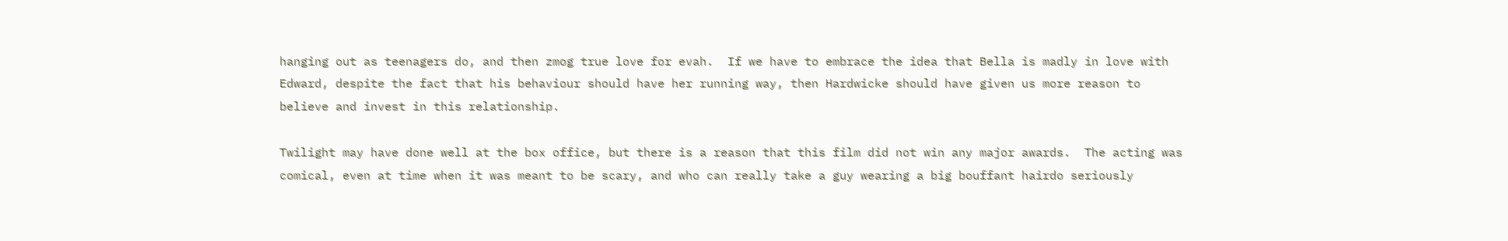hanging out as teenagers do, and then zmog true love for evah.  If we have to embrace the idea that Bella is madly in love with Edward, despite the fact that his behaviour should have her running way, then Hardwicke should have given us more reason to believe and invest in this relationship.

Twilight may have done well at the box office, but there is a reason that this film did not win any major awards.  The acting was comical, even at time when it was meant to be scary, and who can really take a guy wearing a big bouffant hairdo seriously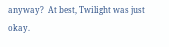anyway?  At best, Twilight was just okay.